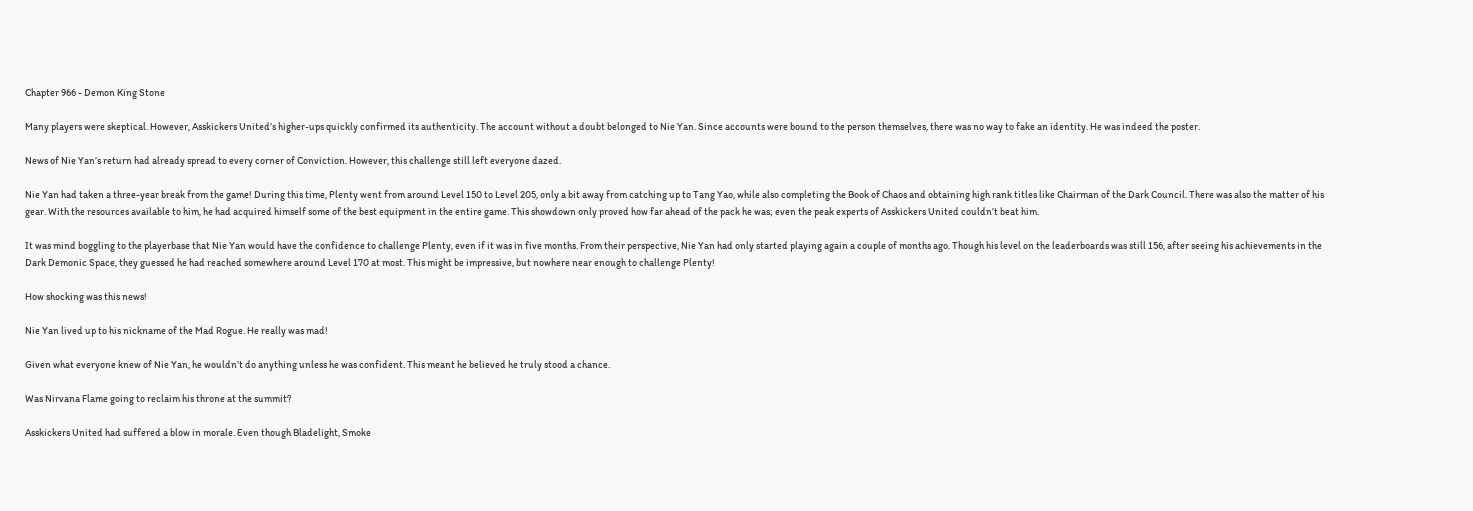Chapter 966 - Demon King Stone

Many players were skeptical. However, Asskickers United’s higher-ups quickly confirmed its authenticity. The account without a doubt belonged to Nie Yan. Since accounts were bound to the person themselves, there was no way to fake an identity. He was indeed the poster.

News of Nie Yan’s return had already spread to every corner of Conviction. However, this challenge still left everyone dazed.

Nie Yan had taken a three-year break from the game! During this time, Plenty went from around Level 150 to Level 205, only a bit away from catching up to Tang Yao, while also completing the Book of Chaos and obtaining high rank titles like Chairman of the Dark Council. There was also the matter of his gear. With the resources available to him, he had acquired himself some of the best equipment in the entire game. This showdown only proved how far ahead of the pack he was; even the peak experts of Asskickers United couldn’t beat him.

It was mind boggling to the playerbase that Nie Yan would have the confidence to challenge Plenty, even if it was in five months. From their perspective, Nie Yan had only started playing again a couple of months ago. Though his level on the leaderboards was still 156, after seeing his achievements in the Dark Demonic Space, they guessed he had reached somewhere around Level 170 at most. This might be impressive, but nowhere near enough to challenge Plenty!

How shocking was this news!

Nie Yan lived up to his nickname of the Mad Rogue. He really was mad!

Given what everyone knew of Nie Yan, he wouldn’t do anything unless he was confident. This meant he believed he truly stood a chance.

Was Nirvana Flame going to reclaim his throne at the summit?

Asskickers United had suffered a blow in morale. Even though Bladelight, Smoke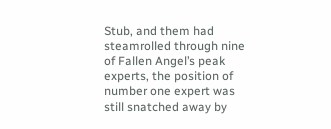Stub, and them had steamrolled through nine of Fallen Angel’s peak experts, the position of number one expert was still snatched away by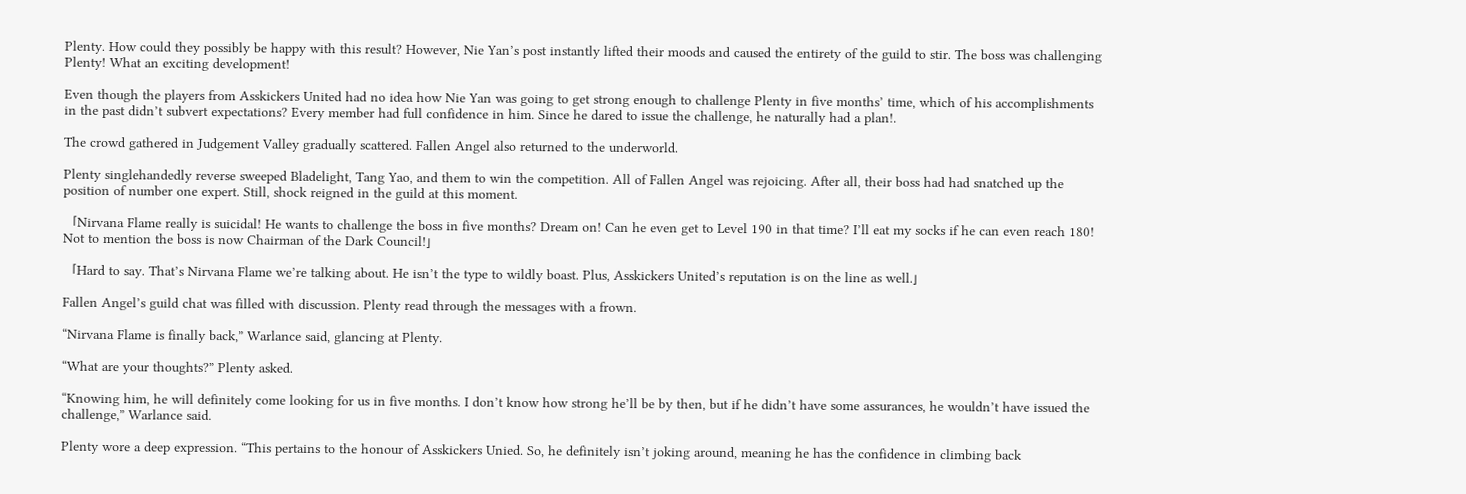Plenty. How could they possibly be happy with this result? However, Nie Yan’s post instantly lifted their moods and caused the entirety of the guild to stir. The boss was challenging Plenty! What an exciting development!

Even though the players from Asskickers United had no idea how Nie Yan was going to get strong enough to challenge Plenty in five months’ time, which of his accomplishments in the past didn’t subvert expectations? Every member had full confidence in him. Since he dared to issue the challenge, he naturally had a plan!.

The crowd gathered in Judgement Valley gradually scattered. Fallen Angel also returned to the underworld.

Plenty singlehandedly reverse sweeped Bladelight, Tang Yao, and them to win the competition. All of Fallen Angel was rejoicing. After all, their boss had had snatched up the position of number one expert. Still, shock reigned in the guild at this moment.

「Nirvana Flame really is suicidal! He wants to challenge the boss in five months? Dream on! Can he even get to Level 190 in that time? I’ll eat my socks if he can even reach 180! Not to mention the boss is now Chairman of the Dark Council!」

「Hard to say. That’s Nirvana Flame we’re talking about. He isn’t the type to wildly boast. Plus, Asskickers United’s reputation is on the line as well.」

Fallen Angel’s guild chat was filled with discussion. Plenty read through the messages with a frown.

“Nirvana Flame is finally back,” Warlance said, glancing at Plenty.

“What are your thoughts?” Plenty asked.

“Knowing him, he will definitely come looking for us in five months. I don’t know how strong he’ll be by then, but if he didn’t have some assurances, he wouldn’t have issued the challenge,” Warlance said.

Plenty wore a deep expression. “This pertains to the honour of Asskickers Unied. So, he definitely isn’t joking around, meaning he has the confidence in climbing back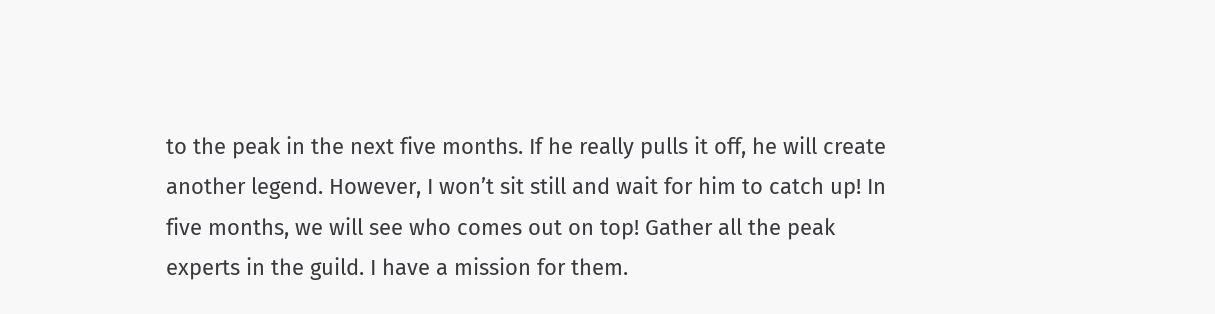to the peak in the next five months. If he really pulls it off, he will create another legend. However, I won’t sit still and wait for him to catch up! In five months, we will see who comes out on top! Gather all the peak experts in the guild. I have a mission for them.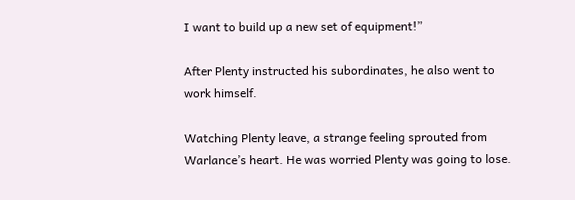I want to build up a new set of equipment!”

After Plenty instructed his subordinates, he also went to work himself.

Watching Plenty leave, a strange feeling sprouted from Warlance’s heart. He was worried Plenty was going to lose.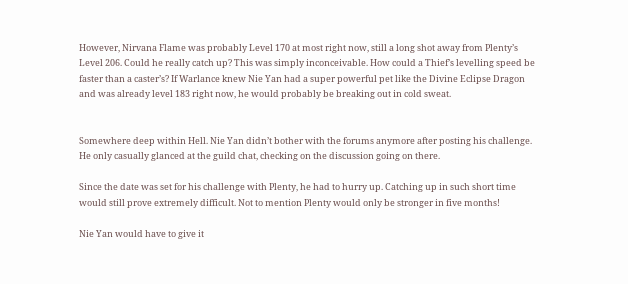However, Nirvana Flame was probably Level 170 at most right now, still a long shot away from Plenty’s Level 206. Could he really catch up? This was simply inconceivable. How could a Thief’s levelling speed be faster than a caster’s? If Warlance knew Nie Yan had a super powerful pet like the Divine Eclipse Dragon and was already level 183 right now, he would probably be breaking out in cold sweat.


Somewhere deep within Hell. Nie Yan didn’t bother with the forums anymore after posting his challenge. He only casually glanced at the guild chat, checking on the discussion going on there.

Since the date was set for his challenge with Plenty, he had to hurry up. Catching up in such short time would still prove extremely difficult. Not to mention Plenty would only be stronger in five months!

Nie Yan would have to give it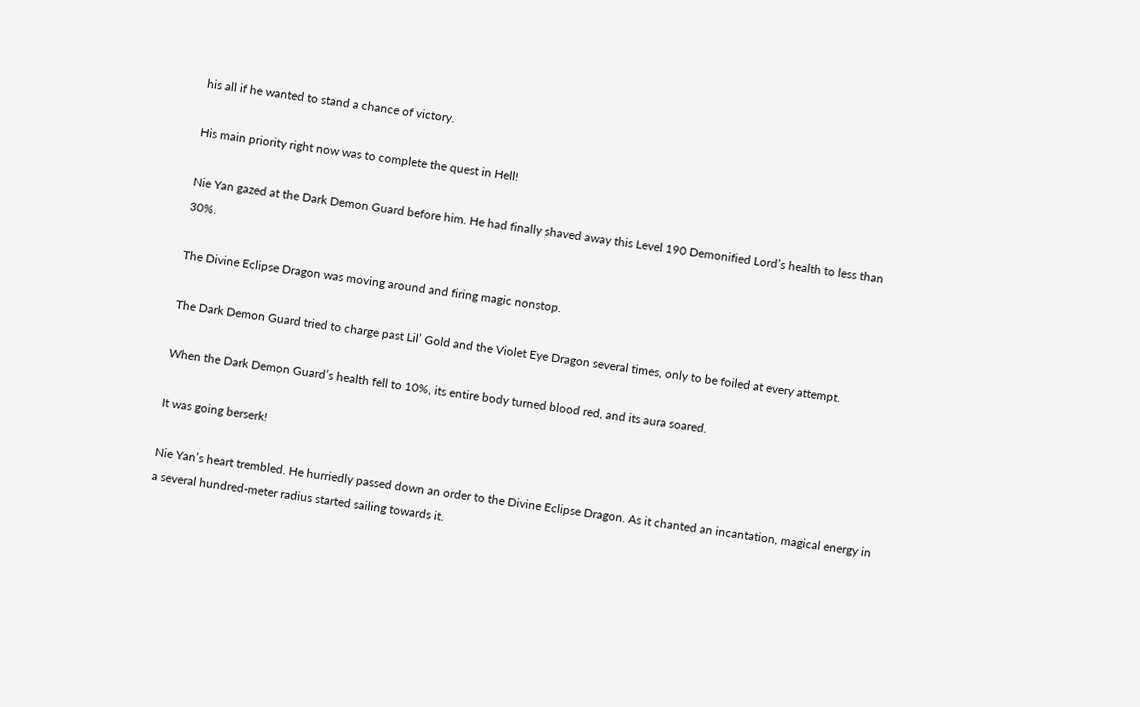his all if he wanted to stand a chance of victory.

His main priority right now was to complete the quest in Hell!

Nie Yan gazed at the Dark Demon Guard before him. He had finally shaved away this Level 190 Demonified Lord’s health to less than 30%.

The Divine Eclipse Dragon was moving around and firing magic nonstop.

The Dark Demon Guard tried to charge past Lil’ Gold and the Violet Eye Dragon several times, only to be foiled at every attempt.

When the Dark Demon Guard’s health fell to 10%, its entire body turned blood red, and its aura soared.

It was going berserk!

Nie Yan’s heart trembled. He hurriedly passed down an order to the Divine Eclipse Dragon. As it chanted an incantation, magical energy in a several hundred-meter radius started sailing towards it.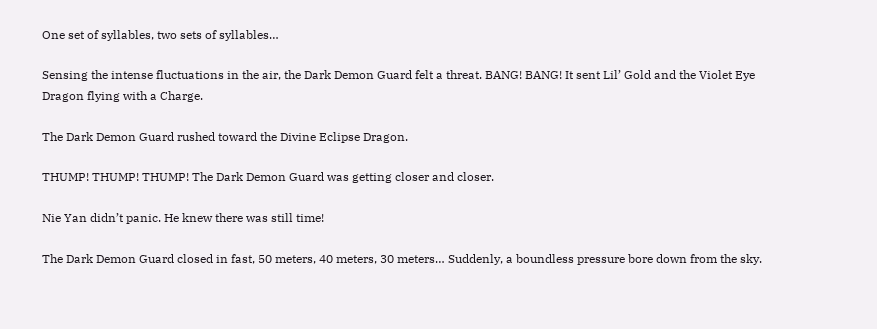One set of syllables, two sets of syllables…

Sensing the intense fluctuations in the air, the Dark Demon Guard felt a threat. BANG! BANG! It sent Lil’ Gold and the Violet Eye Dragon flying with a Charge.

The Dark Demon Guard rushed toward the Divine Eclipse Dragon.

THUMP! THUMP! THUMP! The Dark Demon Guard was getting closer and closer.

Nie Yan didn’t panic. He knew there was still time!

The Dark Demon Guard closed in fast, 50 meters, 40 meters, 30 meters… Suddenly, a boundless pressure bore down from the sky.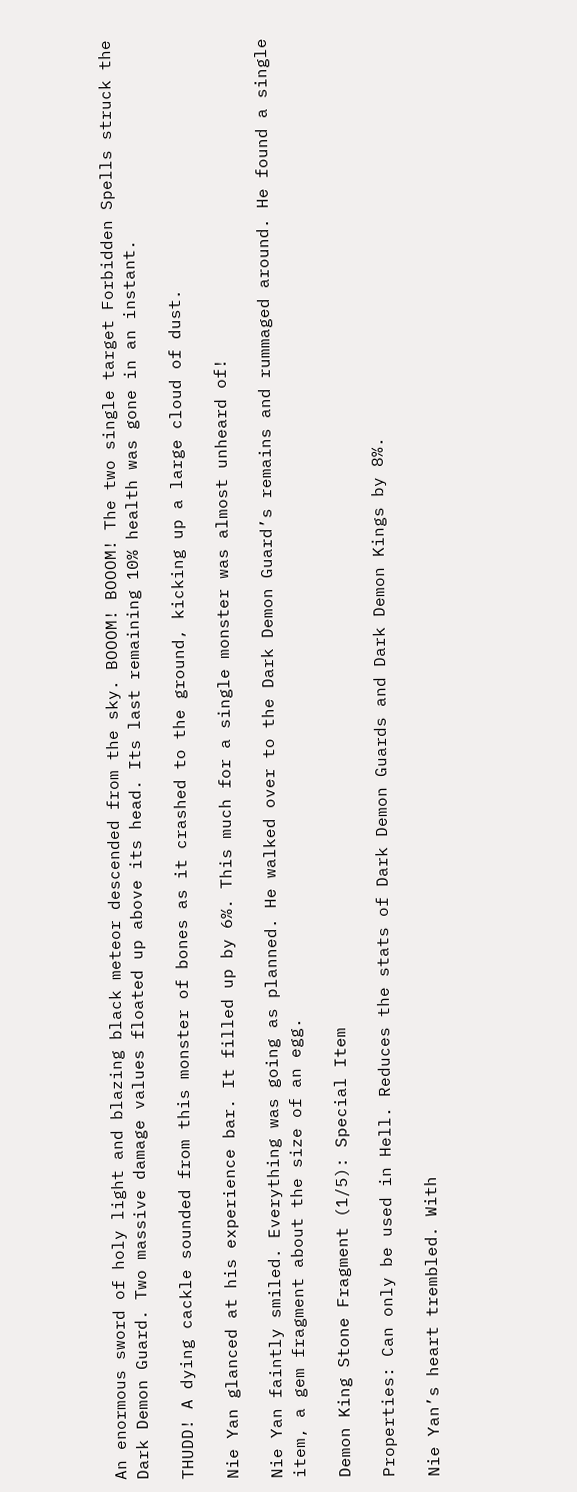An enormous sword of holy light and blazing black meteor descended from the sky. BOOOM! BOOOM! The two single target Forbidden Spells struck the Dark Demon Guard. Two massive damage values floated up above its head. Its last remaining 10% health was gone in an instant.

THUDD! A dying cackle sounded from this monster of bones as it crashed to the ground, kicking up a large cloud of dust.

Nie Yan glanced at his experience bar. It filled up by 6%. This much for a single monster was almost unheard of!

Nie Yan faintly smiled. Everything was going as planned. He walked over to the Dark Demon Guard’s remains and rummaged around. He found a single item, a gem fragment about the size of an egg.

Demon King Stone Fragment (1/5): Special Item

Properties: Can only be used in Hell. Reduces the stats of Dark Demon Guards and Dark Demon Kings by 8%.

Nie Yan’s heart trembled. With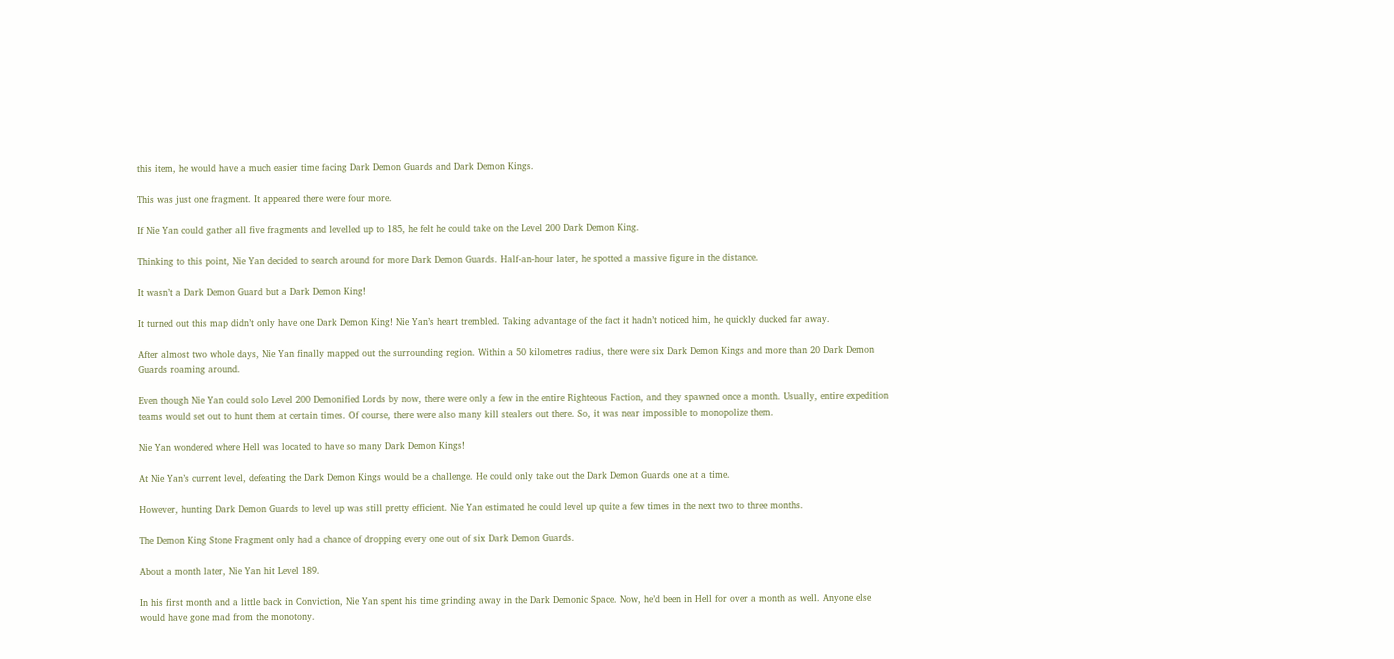this item, he would have a much easier time facing Dark Demon Guards and Dark Demon Kings.

This was just one fragment. It appeared there were four more.

If Nie Yan could gather all five fragments and levelled up to 185, he felt he could take on the Level 200 Dark Demon King.

Thinking to this point, Nie Yan decided to search around for more Dark Demon Guards. Half-an-hour later, he spotted a massive figure in the distance.

It wasn’t a Dark Demon Guard but a Dark Demon King!

It turned out this map didn’t only have one Dark Demon King! Nie Yan’s heart trembled. Taking advantage of the fact it hadn’t noticed him, he quickly ducked far away.

After almost two whole days, Nie Yan finally mapped out the surrounding region. Within a 50 kilometres radius, there were six Dark Demon Kings and more than 20 Dark Demon Guards roaming around.

Even though Nie Yan could solo Level 200 Demonified Lords by now, there were only a few in the entire Righteous Faction, and they spawned once a month. Usually, entire expedition teams would set out to hunt them at certain times. Of course, there were also many kill stealers out there. So, it was near impossible to monopolize them.

Nie Yan wondered where Hell was located to have so many Dark Demon Kings!

At Nie Yan’s current level, defeating the Dark Demon Kings would be a challenge. He could only take out the Dark Demon Guards one at a time.

However, hunting Dark Demon Guards to level up was still pretty efficient. Nie Yan estimated he could level up quite a few times in the next two to three months.

The Demon King Stone Fragment only had a chance of dropping every one out of six Dark Demon Guards.

About a month later, Nie Yan hit Level 189.

In his first month and a little back in Conviction, Nie Yan spent his time grinding away in the Dark Demonic Space. Now, he’d been in Hell for over a month as well. Anyone else would have gone mad from the monotony.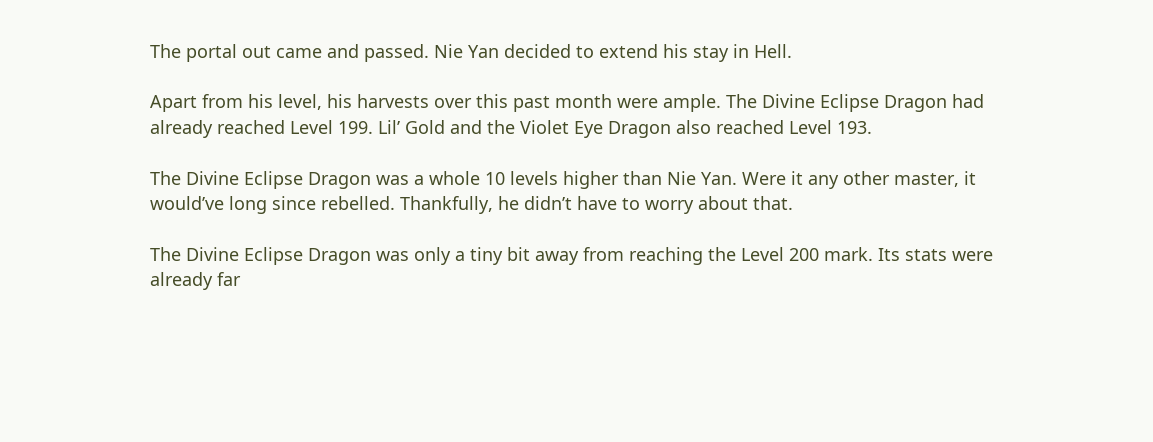The portal out came and passed. Nie Yan decided to extend his stay in Hell.

Apart from his level, his harvests over this past month were ample. The Divine Eclipse Dragon had already reached Level 199. Lil’ Gold and the Violet Eye Dragon also reached Level 193.

The Divine Eclipse Dragon was a whole 10 levels higher than Nie Yan. Were it any other master, it would’ve long since rebelled. Thankfully, he didn’t have to worry about that.

The Divine Eclipse Dragon was only a tiny bit away from reaching the Level 200 mark. Its stats were already far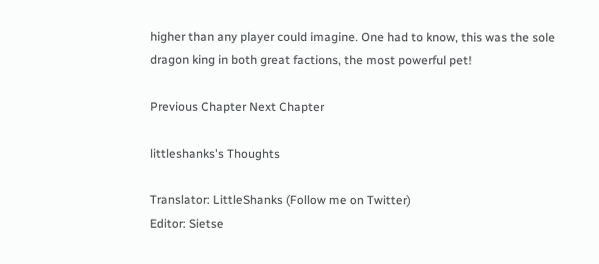higher than any player could imagine. One had to know, this was the sole dragon king in both great factions, the most powerful pet!

Previous Chapter Next Chapter

littleshanks's Thoughts

Translator: LittleShanks (Follow me on Twitter)
Editor: Sietse